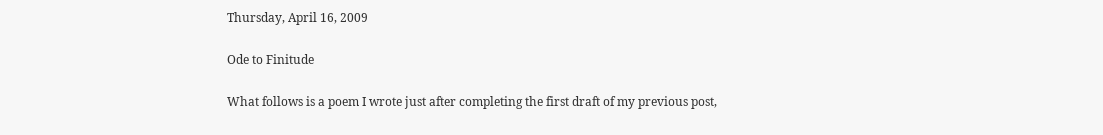Thursday, April 16, 2009

Ode to Finitude

What follows is a poem I wrote just after completing the first draft of my previous post,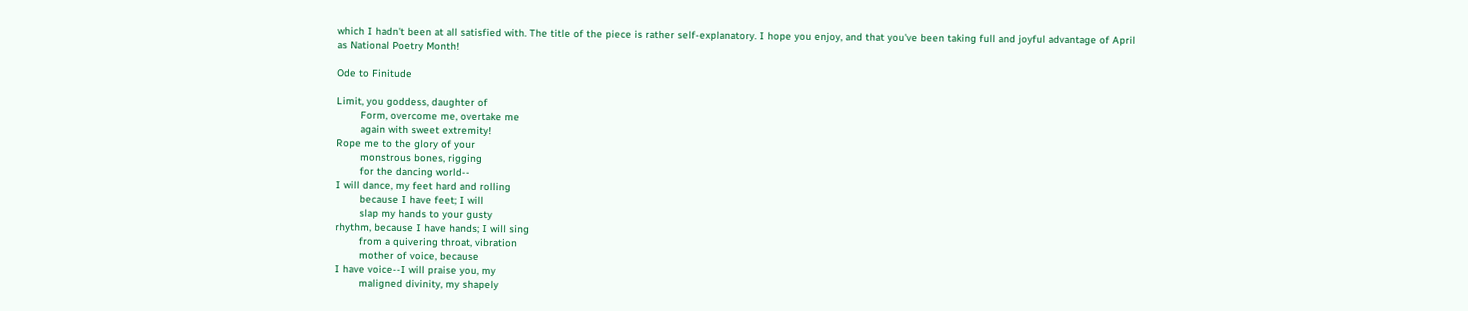which I hadn't been at all satisfied with. The title of the piece is rather self-explanatory. I hope you enjoy, and that you've been taking full and joyful advantage of April as National Poetry Month!

Ode to Finitude

Limit, you goddess, daughter of
        Form, overcome me, overtake me
        again with sweet extremity!
Rope me to the glory of your
        monstrous bones, rigging
        for the dancing world--
I will dance, my feet hard and rolling
        because I have feet; I will
        slap my hands to your gusty
rhythm, because I have hands; I will sing
        from a quivering throat, vibration
        mother of voice, because
I have voice--I will praise you, my
        maligned divinity, my shapely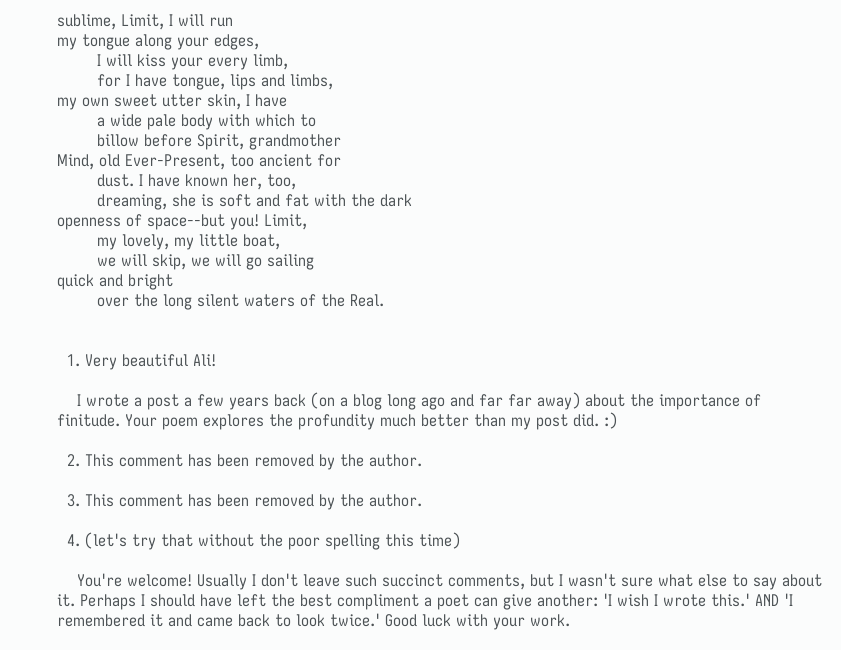sublime, Limit, I will run
my tongue along your edges,
        I will kiss your every limb,
        for I have tongue, lips and limbs,
my own sweet utter skin, I have
        a wide pale body with which to
        billow before Spirit, grandmother
Mind, old Ever-Present, too ancient for
        dust. I have known her, too,
        dreaming, she is soft and fat with the dark
openness of space--but you! Limit,
        my lovely, my little boat,
        we will skip, we will go sailing
quick and bright
        over the long silent waters of the Real.


  1. Very beautiful Ali!

    I wrote a post a few years back (on a blog long ago and far far away) about the importance of finitude. Your poem explores the profundity much better than my post did. :)

  2. This comment has been removed by the author.

  3. This comment has been removed by the author.

  4. (let's try that without the poor spelling this time)

    You're welcome! Usually I don't leave such succinct comments, but I wasn't sure what else to say about it. Perhaps I should have left the best compliment a poet can give another: 'I wish I wrote this.' AND 'I remembered it and came back to look twice.' Good luck with your work.